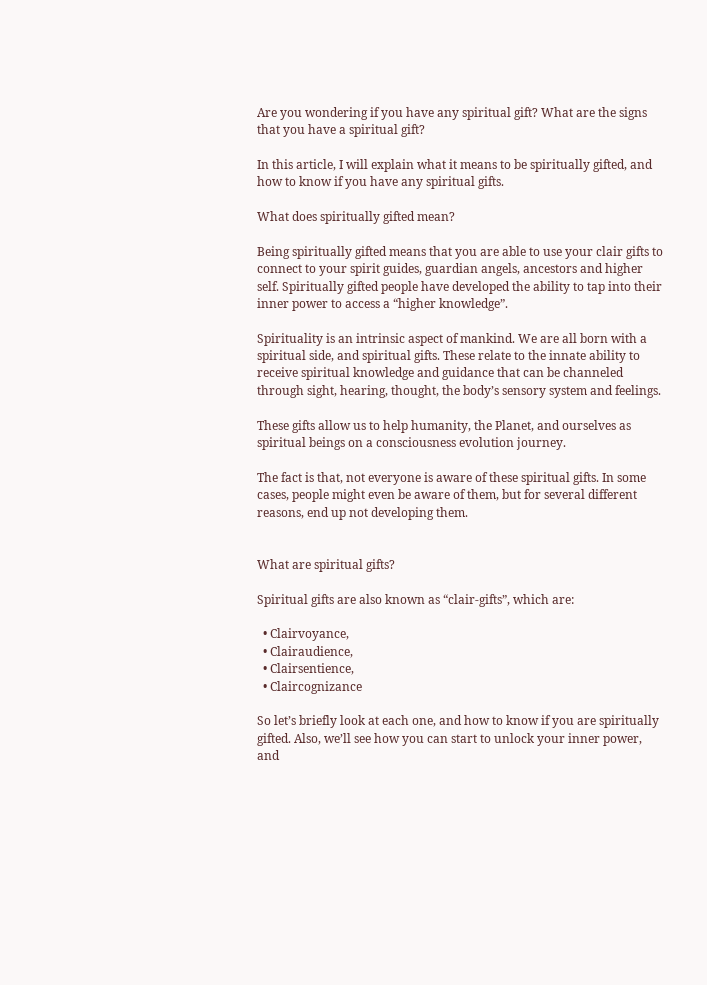Are you wondering if you have any spiritual gift? What are the signs that you have a spiritual gift?

In this article, I will explain what it means to be spiritually gifted, and how to know if you have any spiritual gifts.

What does spiritually gifted mean?

Being spiritually gifted means that you are able to use your clair gifts to connect to your spirit guides, guardian angels, ancestors and higher self. Spiritually gifted people have developed the ability to tap into their inner power to access a “higher knowledge”.

Spirituality is an intrinsic aspect of mankind. We are all born with a spiritual side, and spiritual gifts. These relate to the innate ability to receive spiritual knowledge and guidance that can be channeled through sight, hearing, thought, the body’s sensory system and feelings.

These gifts allow us to help humanity, the Planet, and ourselves as spiritual beings on a consciousness evolution journey.

The fact is that, not everyone is aware of these spiritual gifts. In some cases, people might even be aware of them, but for several different reasons, end up not developing them.


What are spiritual gifts?

Spiritual gifts are also known as “clair-gifts”, which are:

  • Clairvoyance,
  • Clairaudience,
  • Clairsentience,
  • Claircognizance

So let’s briefly look at each one, and how to know if you are spiritually gifted. Also, we’ll see how you can start to unlock your inner power, and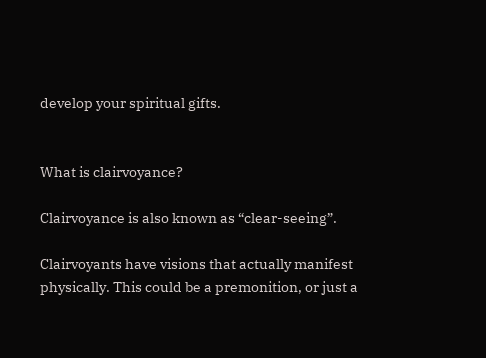develop your spiritual gifts.


What is clairvoyance?

Clairvoyance is also known as “clear-seeing”.

Clairvoyants have visions that actually manifest physically. This could be a premonition, or just a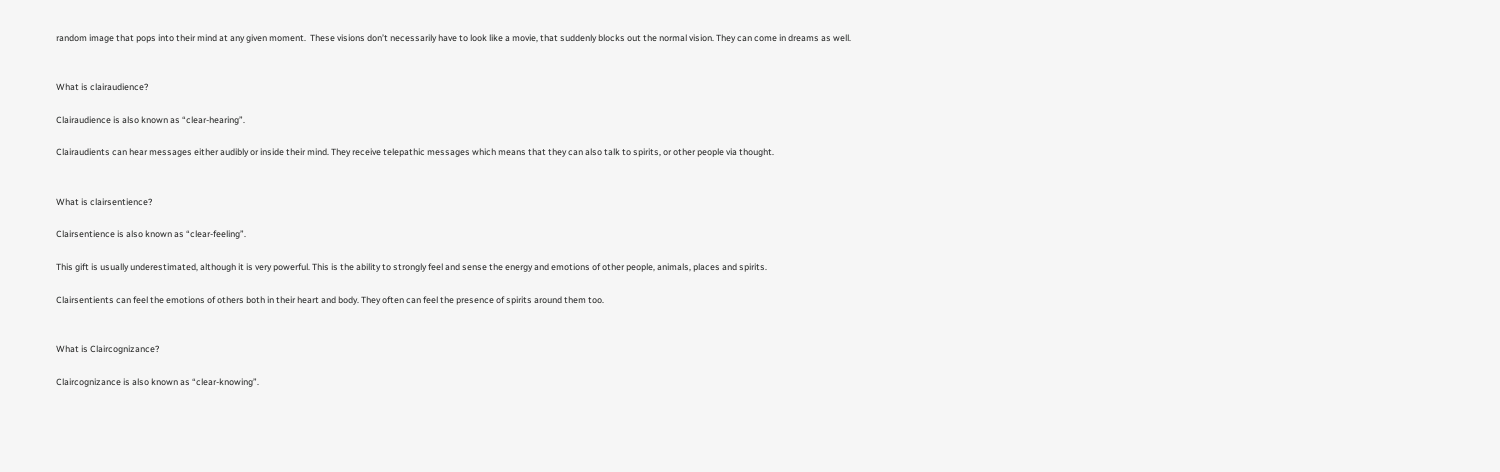random image that pops into their mind at any given moment.  These visions don’t necessarily have to look like a movie, that suddenly blocks out the normal vision. They can come in dreams as well.


What is clairaudience?

Clairaudience is also known as “clear-hearing”.

Clairaudients can hear messages either audibly or inside their mind. They receive telepathic messages which means that they can also talk to spirits, or other people via thought.


What is clairsentience?

Clairsentience is also known as “clear-feeling”.

This gift is usually underestimated, although it is very powerful. This is the ability to strongly feel and sense the energy and emotions of other people, animals, places and spirits.

Clairsentients can feel the emotions of others both in their heart and body. They often can feel the presence of spirits around them too.


What is Claircognizance?

Claircognizance is also known as “clear-knowing”.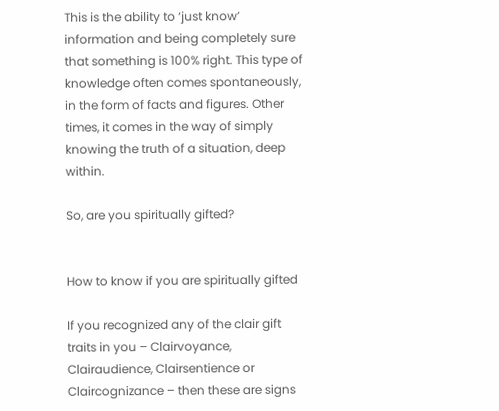This is the ability to ‘just know’ information and being completely sure that something is 100% right. This type of knowledge often comes spontaneously, in the form of facts and figures. Other times, it comes in the way of simply knowing the truth of a situation, deep within.

So, are you spiritually gifted?


How to know if you are spiritually gifted

If you recognized any of the clair gift traits in you – Clairvoyance, Clairaudience, Clairsentience or Claircognizance – then these are signs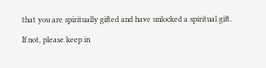that you are spiritually gifted and have unlocked a spiritual gift.

If not, please keep in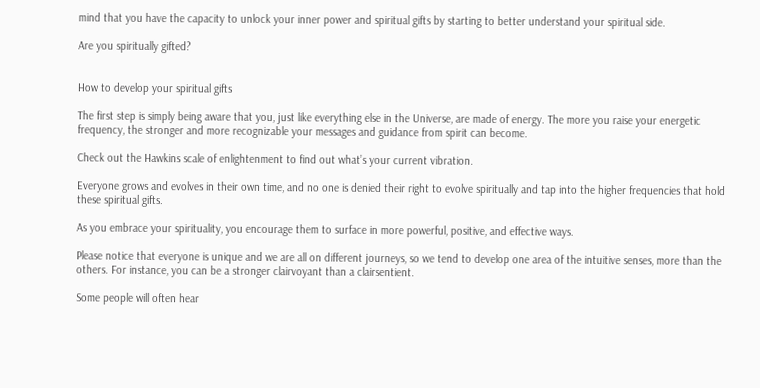mind that you have the capacity to unlock your inner power and spiritual gifts by starting to better understand your spiritual side.

Are you spiritually gifted?


How to develop your spiritual gifts

The first step is simply being aware that you, just like everything else in the Universe, are made of energy. The more you raise your energetic frequency, the stronger and more recognizable your messages and guidance from spirit can become.

Check out the Hawkins scale of enlightenment to find out what’s your current vibration.

Everyone grows and evolves in their own time, and no one is denied their right to evolve spiritually and tap into the higher frequencies that hold these spiritual gifts.

As you embrace your spirituality, you encourage them to surface in more powerful, positive, and effective ways.

Please notice that everyone is unique and we are all on different journeys, so we tend to develop one area of the intuitive senses, more than the others. For instance, you can be a stronger clairvoyant than a clairsentient.

Some people will often hear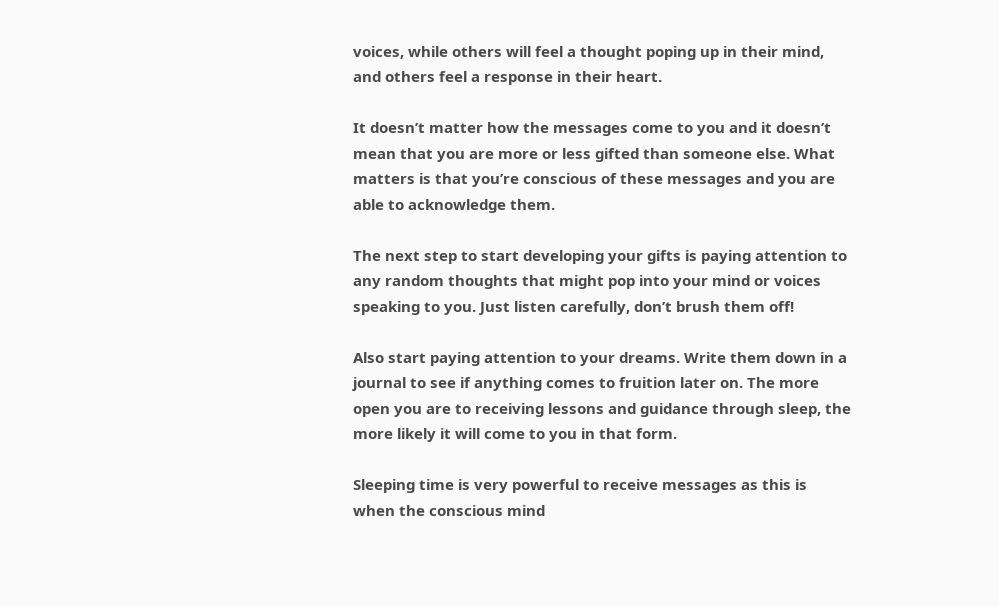voices, while others will feel a thought poping up in their mind, and others feel a response in their heart.

It doesn’t matter how the messages come to you and it doesn’t mean that you are more or less gifted than someone else. What matters is that you’re conscious of these messages and you are able to acknowledge them.

The next step to start developing your gifts is paying attention to any random thoughts that might pop into your mind or voices speaking to you. Just listen carefully, don’t brush them off!

Also start paying attention to your dreams. Write them down in a journal to see if anything comes to fruition later on. The more open you are to receiving lessons and guidance through sleep, the more likely it will come to you in that form.

Sleeping time is very powerful to receive messages as this is when the conscious mind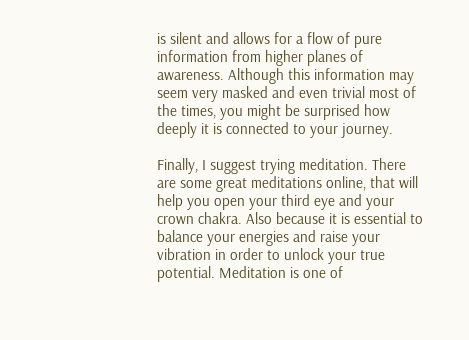is silent and allows for a flow of pure information from higher planes of awareness. Although this information may seem very masked and even trivial most of the times, you might be surprised how deeply it is connected to your journey.

Finally, I suggest trying meditation. There are some great meditations online, that will help you open your third eye and your crown chakra. Also because it is essential to balance your energies and raise your vibration in order to unlock your true potential. Meditation is one of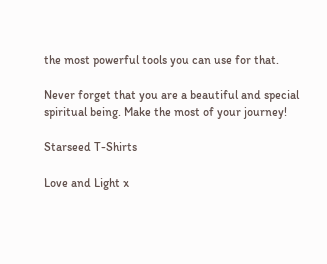the most powerful tools you can use for that.

Never forget that you are a beautiful and special spiritual being. Make the most of your journey!

Starseed T-Shirts

Love and Light x